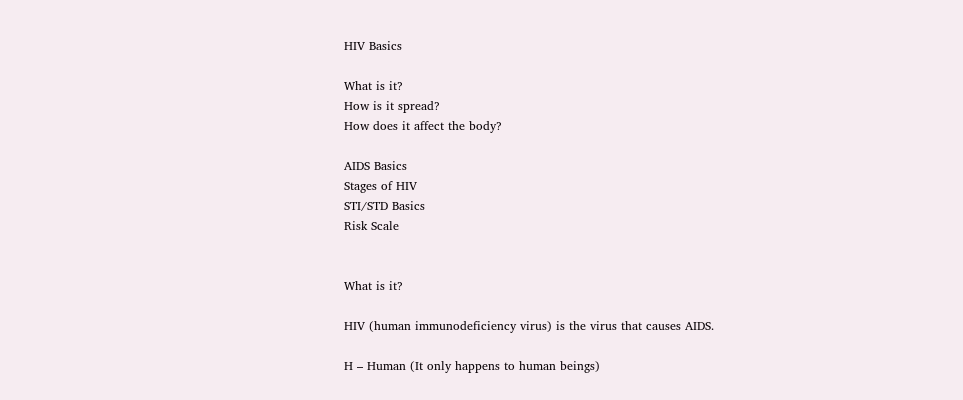HIV Basics

What is it?
How is it spread?
How does it affect the body?

AIDS Basics
Stages of HIV
STI/STD Basics
Risk Scale


What is it?

HIV (human immunodeficiency virus) is the virus that causes AIDS.

H – Human (It only happens to human beings)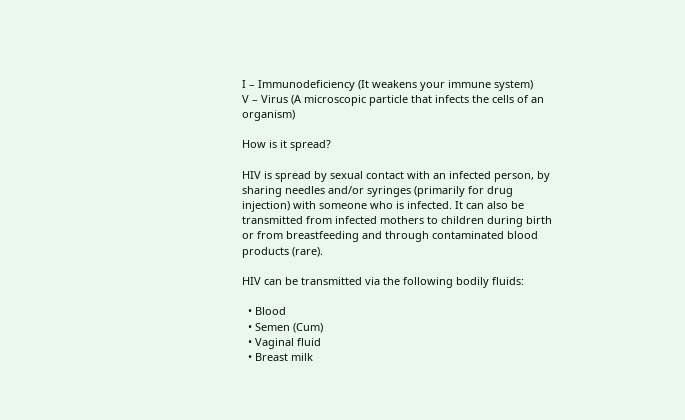I – Immunodeficiency (It weakens your immune system)
V – Virus (A microscopic particle that infects the cells of an organism)

How is it spread?

HIV is spread by sexual contact with an infected person, by sharing needles and/or syringes (primarily for drug injection) with someone who is infected. It can also be transmitted from infected mothers to children during birth or from breastfeeding and through contaminated blood products (rare).

HIV can be transmitted via the following bodily fluids:

  • Blood
  • Semen (Cum)
  • Vaginal fluid
  • Breast milk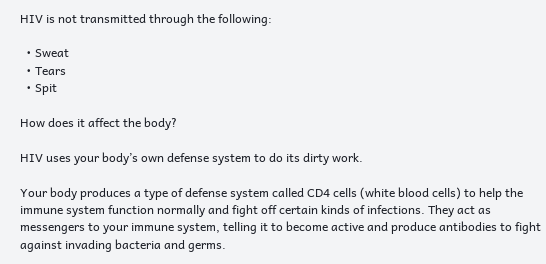HIV is not transmitted through the following:

  • Sweat
  • Tears
  • Spit

How does it affect the body?

HIV uses your body’s own defense system to do its dirty work.

Your body produces a type of defense system called CD4 cells (white blood cells) to help the immune system function normally and fight off certain kinds of infections. They act as messengers to your immune system, telling it to become active and produce antibodies to fight against invading bacteria and germs.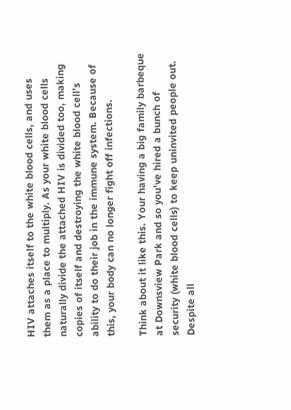HIV attaches itself to the white blood cells, and uses them as a place to multiply. As your white blood cells naturally divide the attached HIV is divided too, making copies of itself and destroying the white blood cell’s ability to do their job in the immune system. Because of this, your body can no longer fight off infections.

Think about it like this. Your having a big family barbeque at Downsview Park and so you’ve hired a bunch of security (white blood cells) to keep uninvited people out.  Despite all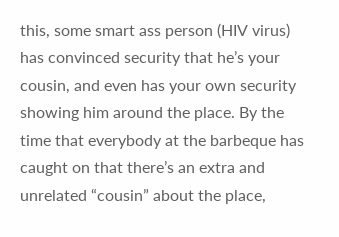this, some smart ass person (HIV virus) has convinced security that he’s your cousin, and even has your own security showing him around the place. By the time that everybody at the barbeque has caught on that there’s an extra and unrelated “cousin” about the place,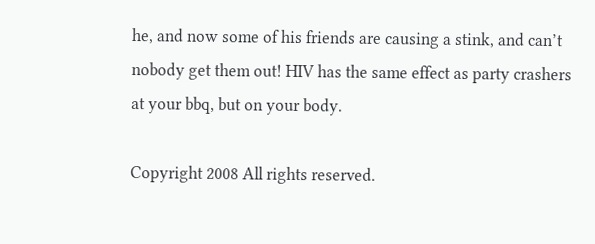he, and now some of his friends are causing a stink, and can’t nobody get them out! HIV has the same effect as party crashers at your bbq, but on your body.

Copyright 2008 All rights reserved.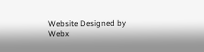Website Designed by Webx